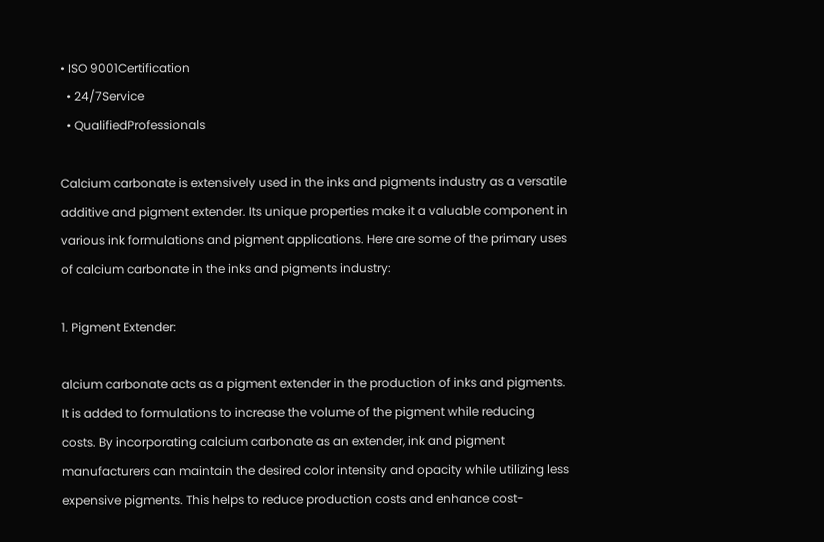• ISO 9001Certification
  • 24/7Service
  • QualifiedProfessionals

Calcium carbonate is extensively used in the inks and pigments industry as a versatile additive and pigment extender. Its unique properties make it a valuable component in various ink formulations and pigment applications. Here are some of the primary uses of calcium carbonate in the inks and pigments industry:

1. Pigment Extender:

alcium carbonate acts as a pigment extender in the production of inks and pigments. It is added to formulations to increase the volume of the pigment while reducing costs. By incorporating calcium carbonate as an extender, ink and pigment manufacturers can maintain the desired color intensity and opacity while utilizing less expensive pigments. This helps to reduce production costs and enhance cost-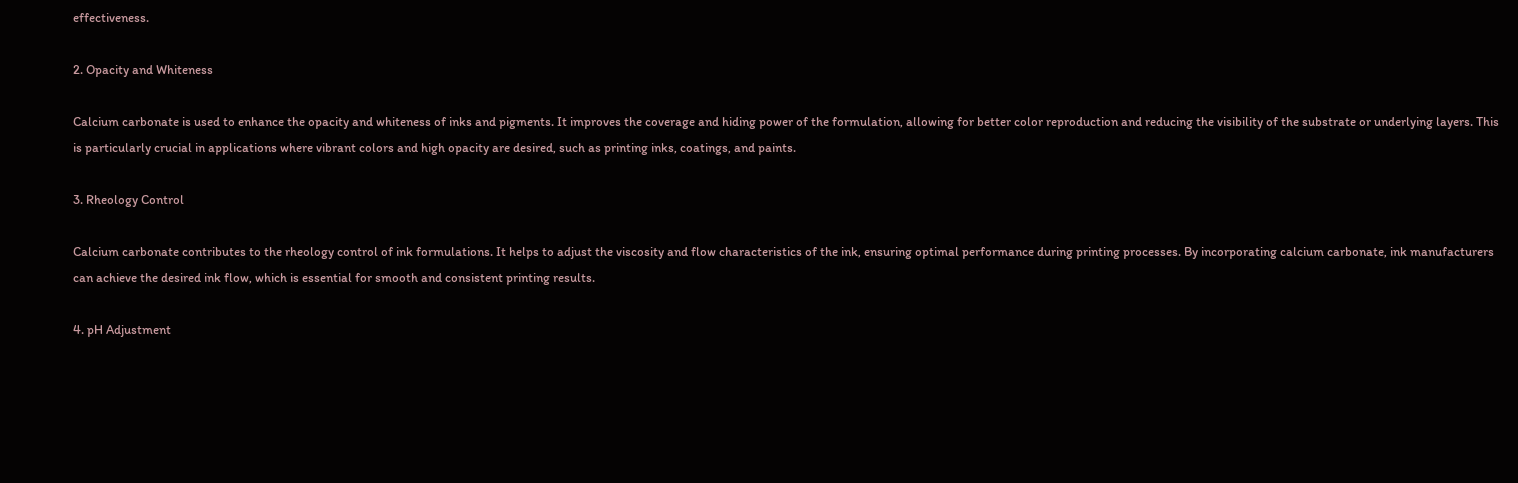effectiveness.

2. Opacity and Whiteness

Calcium carbonate is used to enhance the opacity and whiteness of inks and pigments. It improves the coverage and hiding power of the formulation, allowing for better color reproduction and reducing the visibility of the substrate or underlying layers. This is particularly crucial in applications where vibrant colors and high opacity are desired, such as printing inks, coatings, and paints.

3. Rheology Control

Calcium carbonate contributes to the rheology control of ink formulations. It helps to adjust the viscosity and flow characteristics of the ink, ensuring optimal performance during printing processes. By incorporating calcium carbonate, ink manufacturers can achieve the desired ink flow, which is essential for smooth and consistent printing results.

4. pH Adjustment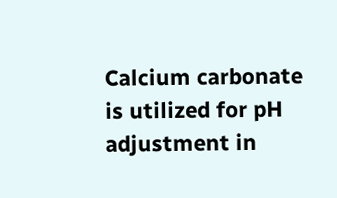Calcium carbonate is utilized for pH adjustment in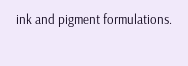ink and pigment formulations.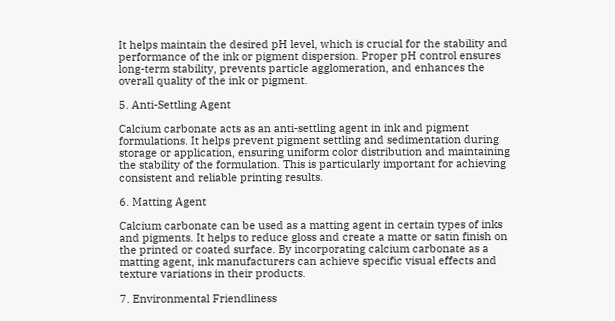It helps maintain the desired pH level, which is crucial for the stability and performance of the ink or pigment dispersion. Proper pH control ensures long-term stability, prevents particle agglomeration, and enhances the overall quality of the ink or pigment.

5. Anti-Settling Agent

Calcium carbonate acts as an anti-settling agent in ink and pigment formulations. It helps prevent pigment settling and sedimentation during storage or application, ensuring uniform color distribution and maintaining the stability of the formulation. This is particularly important for achieving consistent and reliable printing results.

6. Matting Agent

Calcium carbonate can be used as a matting agent in certain types of inks and pigments. It helps to reduce gloss and create a matte or satin finish on the printed or coated surface. By incorporating calcium carbonate as a matting agent, ink manufacturers can achieve specific visual effects and texture variations in their products.

7. Environmental Friendliness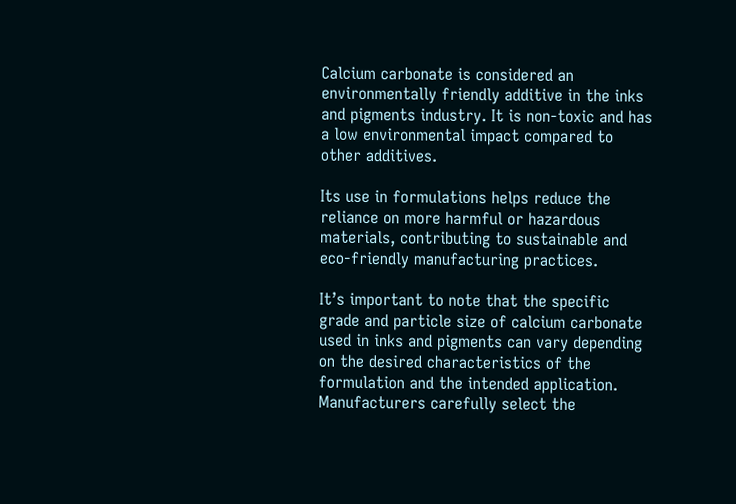Calcium carbonate is considered an environmentally friendly additive in the inks and pigments industry. It is non-toxic and has a low environmental impact compared to other additives.

Its use in formulations helps reduce the reliance on more harmful or hazardous materials, contributing to sustainable and eco-friendly manufacturing practices.

It’s important to note that the specific grade and particle size of calcium carbonate used in inks and pigments can vary depending on the desired characteristics of the formulation and the intended application. Manufacturers carefully select the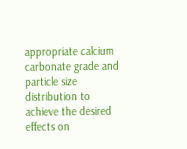appropriate calcium carbonate grade and particle size distribution to achieve the desired effects on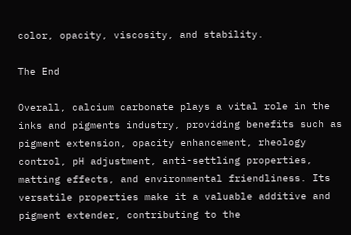color, opacity, viscosity, and stability.

The End

Overall, calcium carbonate plays a vital role in the inks and pigments industry, providing benefits such as pigment extension, opacity enhancement, rheology control, pH adjustment, anti-settling properties, matting effects, and environmental friendliness. Its versatile properties make it a valuable additive and pigment extender, contributing to the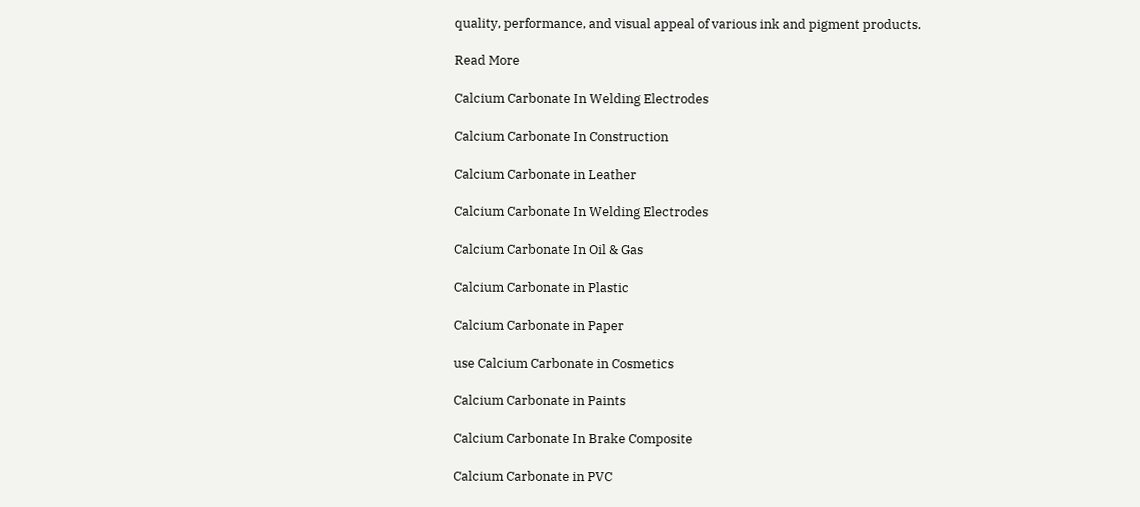quality, performance, and visual appeal of various ink and pigment products.

Read More

Calcium Carbonate In Welding Electrodes

Calcium Carbonate In Construction

Calcium Carbonate in Leather

Calcium Carbonate In Welding Electrodes

Calcium Carbonate In Oil & Gas

Calcium Carbonate in Plastic

Calcium Carbonate in Paper

use Calcium Carbonate in Cosmetics

Calcium Carbonate in Paints

Calcium Carbonate In Brake Composite

Calcium Carbonate in PVC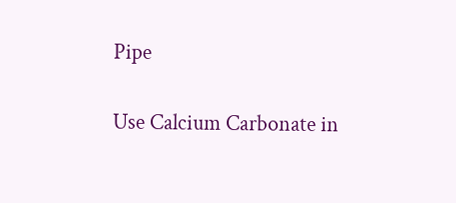Pipe

Use Calcium Carbonate in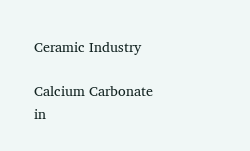Ceramic Industry

Calcium Carbonate in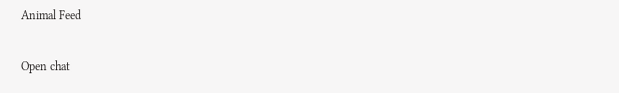Animal Feed

Open chat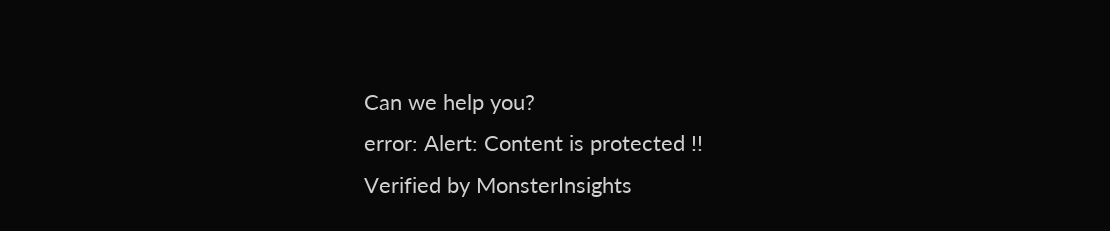Can we help you?
error: Alert: Content is protected !!
Verified by MonsterInsights